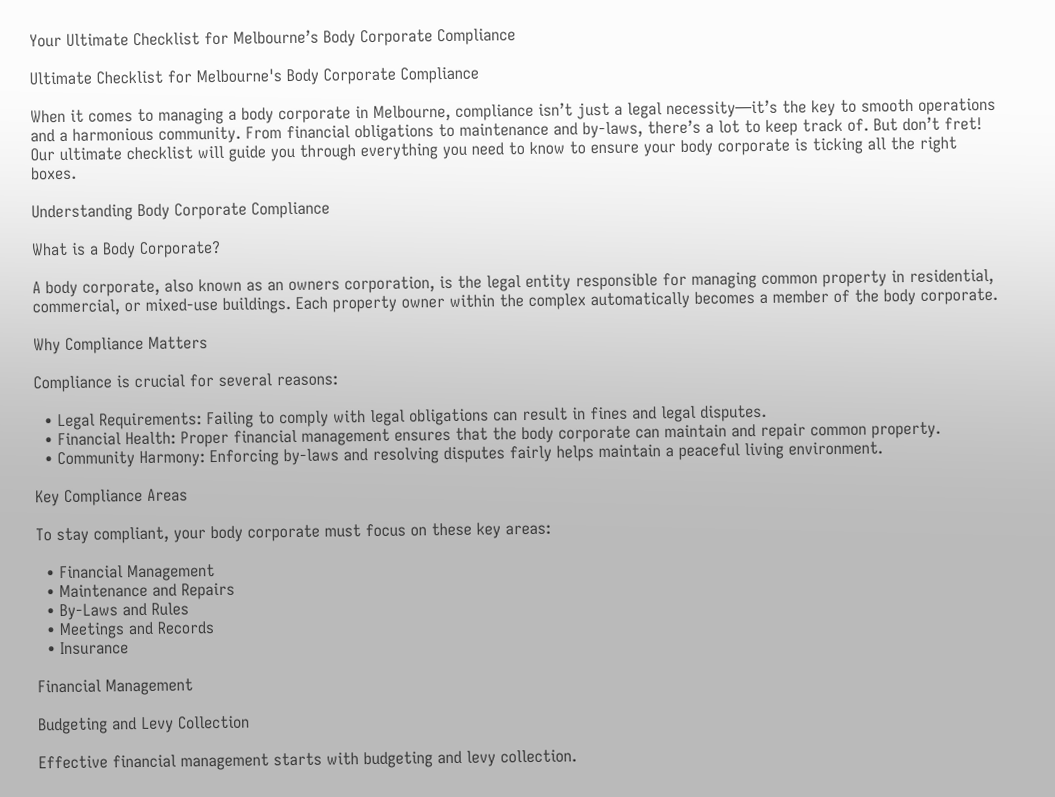Your Ultimate Checklist for Melbourne’s Body Corporate Compliance

Ultimate Checklist for Melbourne's Body Corporate Compliance

When it comes to managing a body corporate in Melbourne, compliance isn’t just a legal necessity—it’s the key to smooth operations and a harmonious community. From financial obligations to maintenance and by-laws, there’s a lot to keep track of. But don’t fret! Our ultimate checklist will guide you through everything you need to know to ensure your body corporate is ticking all the right boxes.

Understanding Body Corporate Compliance

What is a Body Corporate?

A body corporate, also known as an owners corporation, is the legal entity responsible for managing common property in residential, commercial, or mixed-use buildings. Each property owner within the complex automatically becomes a member of the body corporate.

Why Compliance Matters

Compliance is crucial for several reasons:

  • Legal Requirements: Failing to comply with legal obligations can result in fines and legal disputes.
  • Financial Health: Proper financial management ensures that the body corporate can maintain and repair common property.
  • Community Harmony: Enforcing by-laws and resolving disputes fairly helps maintain a peaceful living environment.

Key Compliance Areas

To stay compliant, your body corporate must focus on these key areas:

  • Financial Management
  • Maintenance and Repairs
  • By-Laws and Rules
  • Meetings and Records
  • Insurance

Financial Management

Budgeting and Levy Collection

Effective financial management starts with budgeting and levy collection.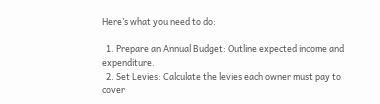Here’s what you need to do:

  1. Prepare an Annual Budget: Outline expected income and expenditure.
  2. Set Levies: Calculate the levies each owner must pay to cover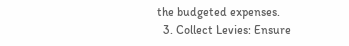the budgeted expenses.
  3. Collect Levies: Ensure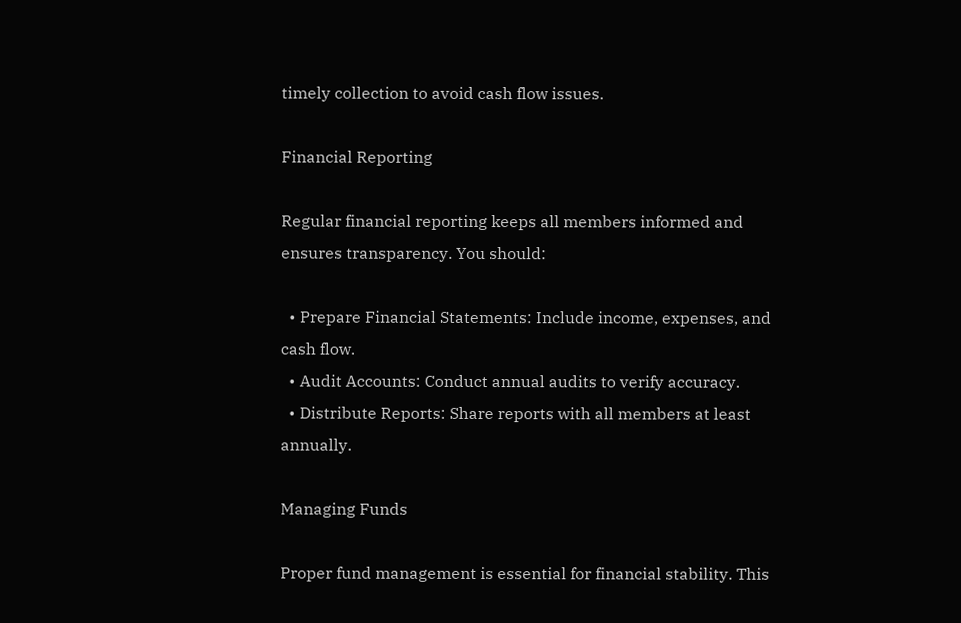timely collection to avoid cash flow issues.

Financial Reporting

Regular financial reporting keeps all members informed and ensures transparency. You should:

  • Prepare Financial Statements: Include income, expenses, and cash flow.
  • Audit Accounts: Conduct annual audits to verify accuracy.
  • Distribute Reports: Share reports with all members at least annually.

Managing Funds

Proper fund management is essential for financial stability. This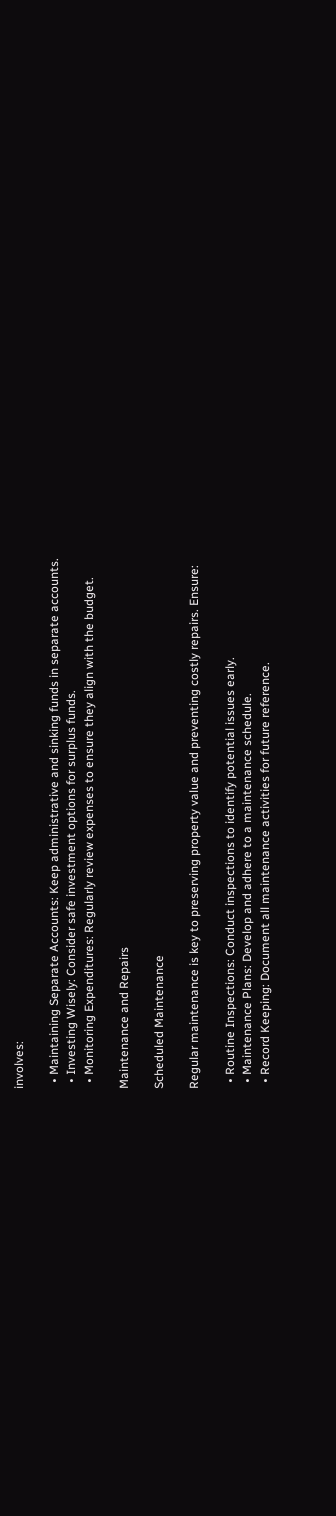involves:

  • Maintaining Separate Accounts: Keep administrative and sinking funds in separate accounts.
  • Investing Wisely: Consider safe investment options for surplus funds.
  • Monitoring Expenditures: Regularly review expenses to ensure they align with the budget.

Maintenance and Repairs

Scheduled Maintenance

Regular maintenance is key to preserving property value and preventing costly repairs. Ensure:

  • Routine Inspections: Conduct inspections to identify potential issues early.
  • Maintenance Plans: Develop and adhere to a maintenance schedule.
  • Record Keeping: Document all maintenance activities for future reference.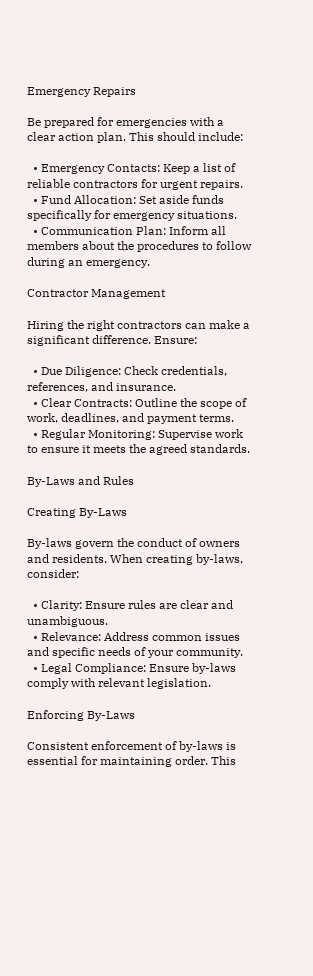Emergency Repairs

Be prepared for emergencies with a clear action plan. This should include:

  • Emergency Contacts: Keep a list of reliable contractors for urgent repairs.
  • Fund Allocation: Set aside funds specifically for emergency situations.
  • Communication Plan: Inform all members about the procedures to follow during an emergency.

Contractor Management

Hiring the right contractors can make a significant difference. Ensure:

  • Due Diligence: Check credentials, references, and insurance.
  • Clear Contracts: Outline the scope of work, deadlines, and payment terms.
  • Regular Monitoring: Supervise work to ensure it meets the agreed standards.

By-Laws and Rules

Creating By-Laws

By-laws govern the conduct of owners and residents. When creating by-laws, consider:

  • Clarity: Ensure rules are clear and unambiguous.
  • Relevance: Address common issues and specific needs of your community.
  • Legal Compliance: Ensure by-laws comply with relevant legislation.

Enforcing By-Laws

Consistent enforcement of by-laws is essential for maintaining order. This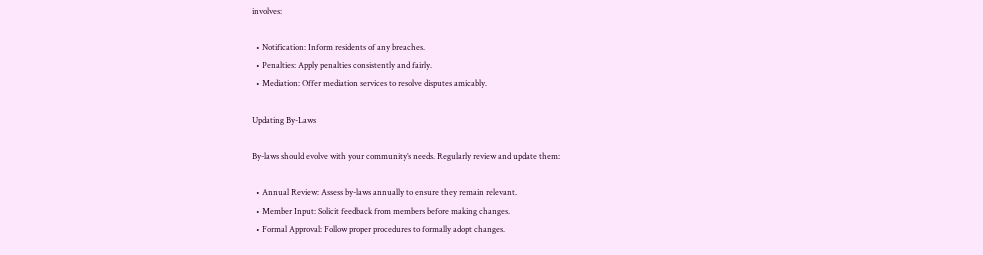involves:

  • Notification: Inform residents of any breaches.
  • Penalties: Apply penalties consistently and fairly.
  • Mediation: Offer mediation services to resolve disputes amicably.

Updating By-Laws

By-laws should evolve with your community’s needs. Regularly review and update them:

  • Annual Review: Assess by-laws annually to ensure they remain relevant.
  • Member Input: Solicit feedback from members before making changes.
  • Formal Approval: Follow proper procedures to formally adopt changes.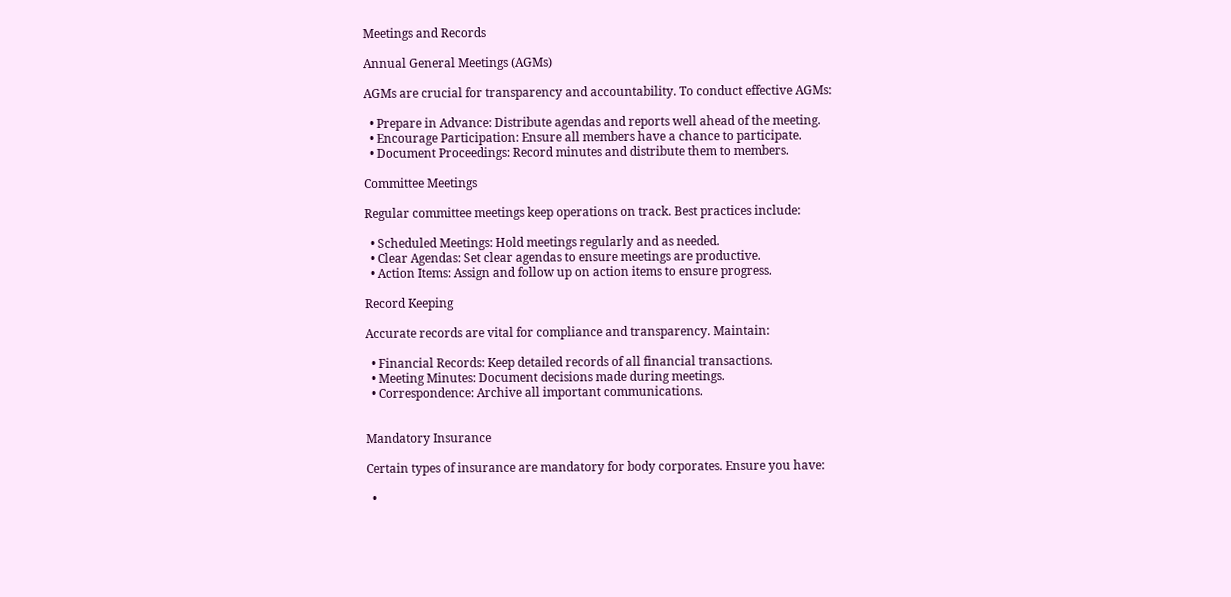Meetings and Records

Annual General Meetings (AGMs)

AGMs are crucial for transparency and accountability. To conduct effective AGMs:

  • Prepare in Advance: Distribute agendas and reports well ahead of the meeting.
  • Encourage Participation: Ensure all members have a chance to participate.
  • Document Proceedings: Record minutes and distribute them to members.

Committee Meetings

Regular committee meetings keep operations on track. Best practices include:

  • Scheduled Meetings: Hold meetings regularly and as needed.
  • Clear Agendas: Set clear agendas to ensure meetings are productive.
  • Action Items: Assign and follow up on action items to ensure progress.

Record Keeping

Accurate records are vital for compliance and transparency. Maintain:

  • Financial Records: Keep detailed records of all financial transactions.
  • Meeting Minutes: Document decisions made during meetings.
  • Correspondence: Archive all important communications.


Mandatory Insurance

Certain types of insurance are mandatory for body corporates. Ensure you have:

  •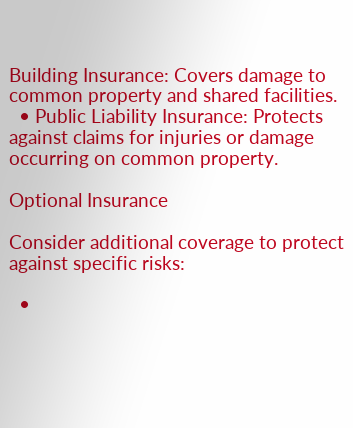Building Insurance: Covers damage to common property and shared facilities.
  • Public Liability Insurance: Protects against claims for injuries or damage occurring on common property.

Optional Insurance

Consider additional coverage to protect against specific risks:

  •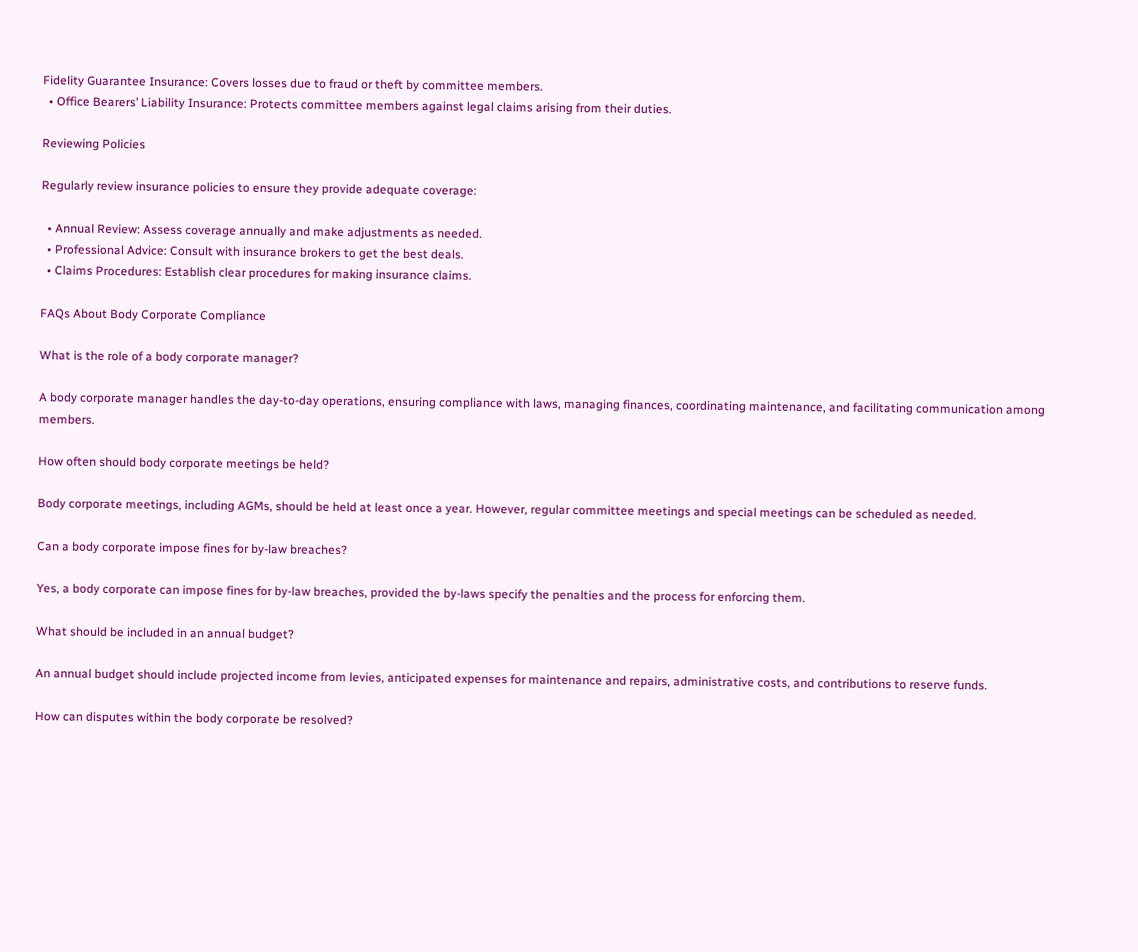Fidelity Guarantee Insurance: Covers losses due to fraud or theft by committee members.
  • Office Bearers’ Liability Insurance: Protects committee members against legal claims arising from their duties.

Reviewing Policies

Regularly review insurance policies to ensure they provide adequate coverage:

  • Annual Review: Assess coverage annually and make adjustments as needed.
  • Professional Advice: Consult with insurance brokers to get the best deals.
  • Claims Procedures: Establish clear procedures for making insurance claims.

FAQs About Body Corporate Compliance

What is the role of a body corporate manager?

A body corporate manager handles the day-to-day operations, ensuring compliance with laws, managing finances, coordinating maintenance, and facilitating communication among members.

How often should body corporate meetings be held?

Body corporate meetings, including AGMs, should be held at least once a year. However, regular committee meetings and special meetings can be scheduled as needed.

Can a body corporate impose fines for by-law breaches?

Yes, a body corporate can impose fines for by-law breaches, provided the by-laws specify the penalties and the process for enforcing them.

What should be included in an annual budget?

An annual budget should include projected income from levies, anticipated expenses for maintenance and repairs, administrative costs, and contributions to reserve funds.

How can disputes within the body corporate be resolved?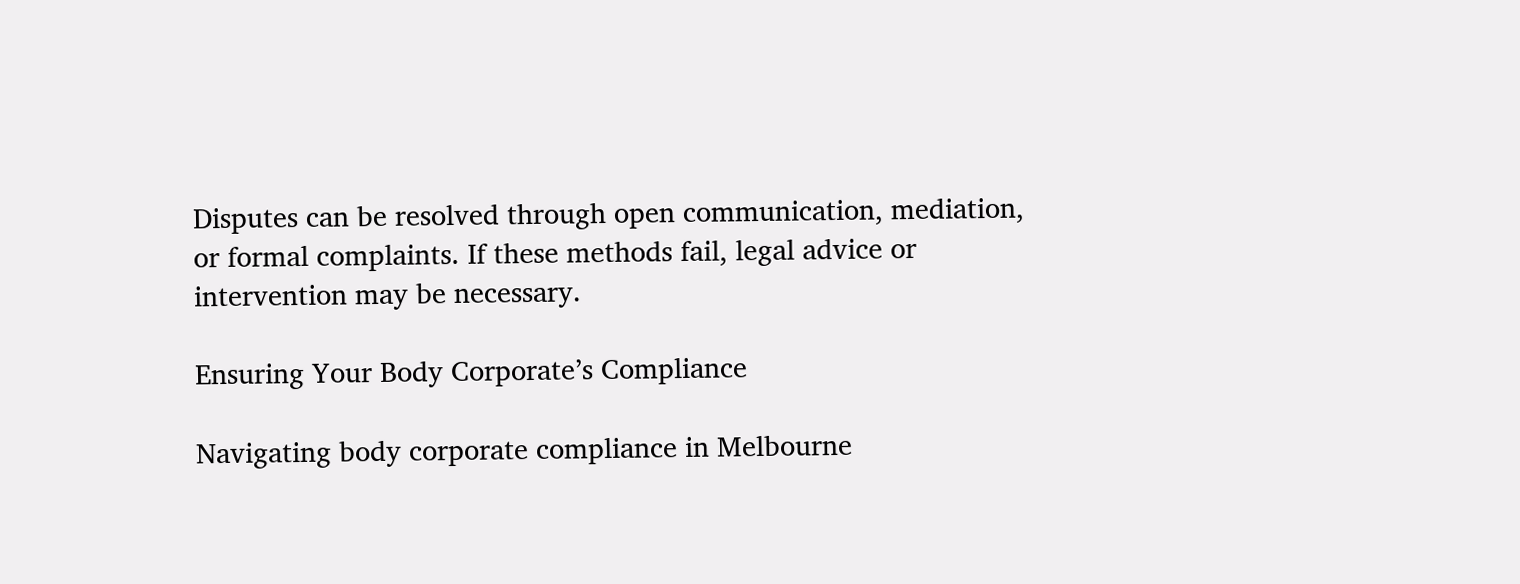Disputes can be resolved through open communication, mediation, or formal complaints. If these methods fail, legal advice or intervention may be necessary.

Ensuring Your Body Corporate’s Compliance

Navigating body corporate compliance in Melbourne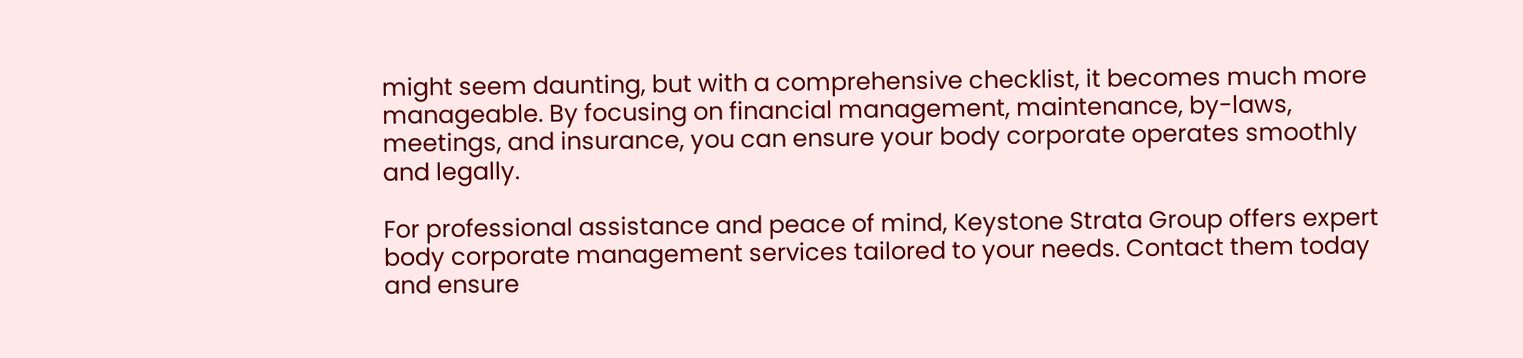might seem daunting, but with a comprehensive checklist, it becomes much more manageable. By focusing on financial management, maintenance, by-laws, meetings, and insurance, you can ensure your body corporate operates smoothly and legally.

For professional assistance and peace of mind, Keystone Strata Group offers expert body corporate management services tailored to your needs. Contact them today and ensure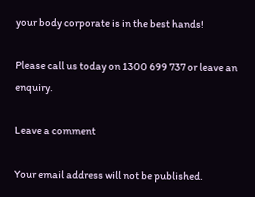your body corporate is in the best hands!

Please call us today on 1300 699 737 or leave an enquiry.

Leave a comment

Your email address will not be published.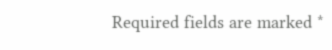Required fields are marked *